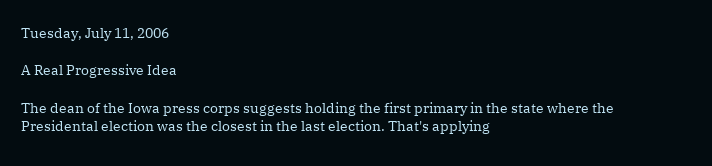Tuesday, July 11, 2006

A Real Progressive Idea

The dean of the Iowa press corps suggests holding the first primary in the state where the Presidental election was the closest in the last election. That's applying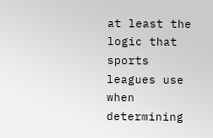at least the logic that sports leagues use when determining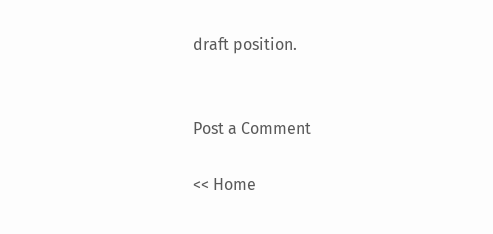draft position.


Post a Comment

<< Home